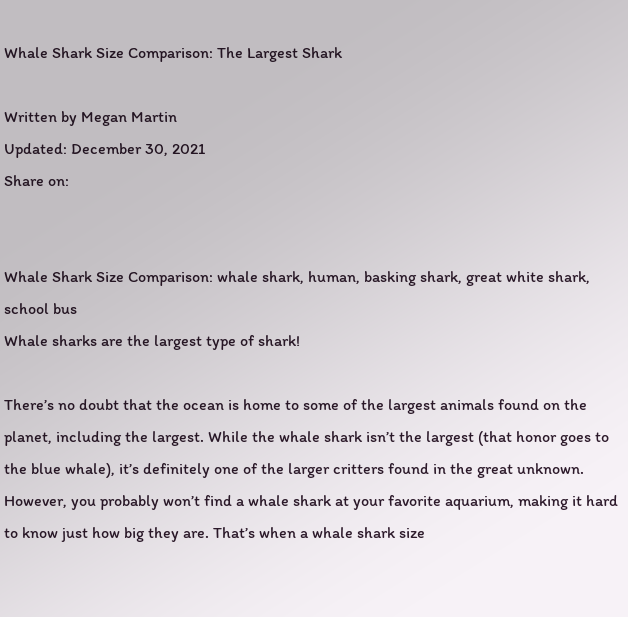Whale Shark Size Comparison: The Largest Shark

Written by Megan Martin
Updated: December 30, 2021
Share on:


Whale Shark Size Comparison: whale shark, human, basking shark, great white shark, school bus
Whale sharks are the largest type of shark!

There’s no doubt that the ocean is home to some of the largest animals found on the planet, including the largest. While the whale shark isn’t the largest (that honor goes to the blue whale), it’s definitely one of the larger critters found in the great unknown. However, you probably won’t find a whale shark at your favorite aquarium, making it hard to know just how big they are. That’s when a whale shark size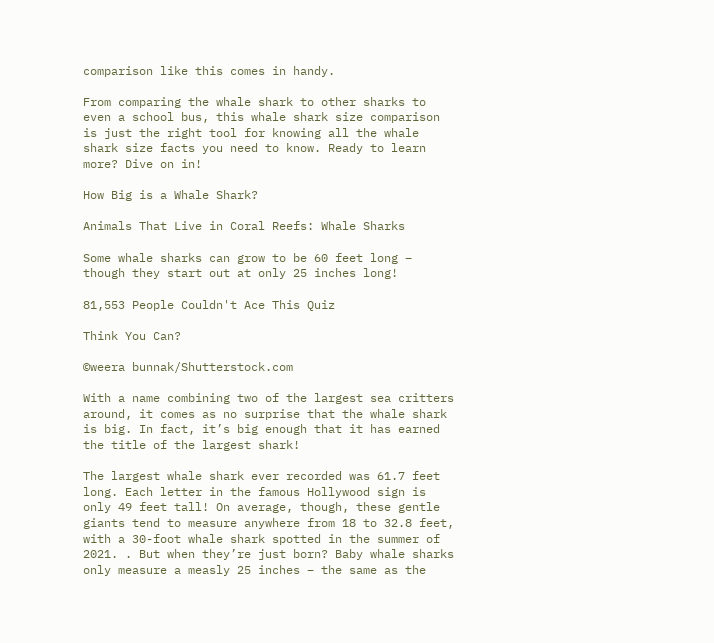comparison like this comes in handy.

From comparing the whale shark to other sharks to even a school bus, this whale shark size comparison is just the right tool for knowing all the whale shark size facts you need to know. Ready to learn more? Dive on in!

How Big is a Whale Shark?

Animals That Live in Coral Reefs: Whale Sharks

Some whale sharks can grow to be 60 feet long – though they start out at only 25 inches long!

81,553 People Couldn't Ace This Quiz

Think You Can?

©weera bunnak/Shutterstock.com

With a name combining two of the largest sea critters around, it comes as no surprise that the whale shark is big. In fact, it’s big enough that it has earned the title of the largest shark!

The largest whale shark ever recorded was 61.7 feet long. Each letter in the famous Hollywood sign is only 49 feet tall! On average, though, these gentle giants tend to measure anywhere from 18 to 32.8 feet, with a 30-foot whale shark spotted in the summer of 2021. . But when they’re just born? Baby whale sharks only measure a measly 25 inches – the same as the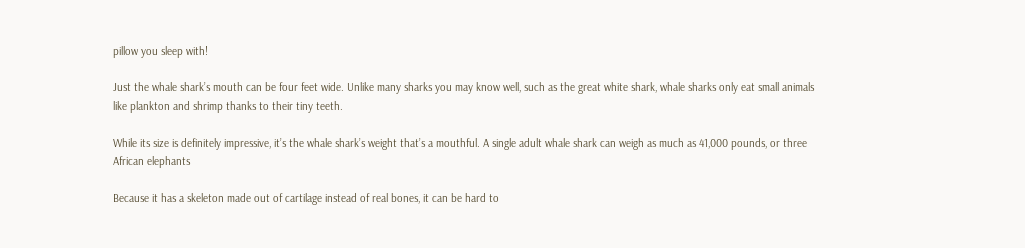pillow you sleep with!

Just the whale shark’s mouth can be four feet wide. Unlike many sharks you may know well, such as the great white shark, whale sharks only eat small animals like plankton and shrimp thanks to their tiny teeth.

While its size is definitely impressive, it’s the whale shark’s weight that’s a mouthful. A single adult whale shark can weigh as much as 41,000 pounds, or three African elephants

Because it has a skeleton made out of cartilage instead of real bones, it can be hard to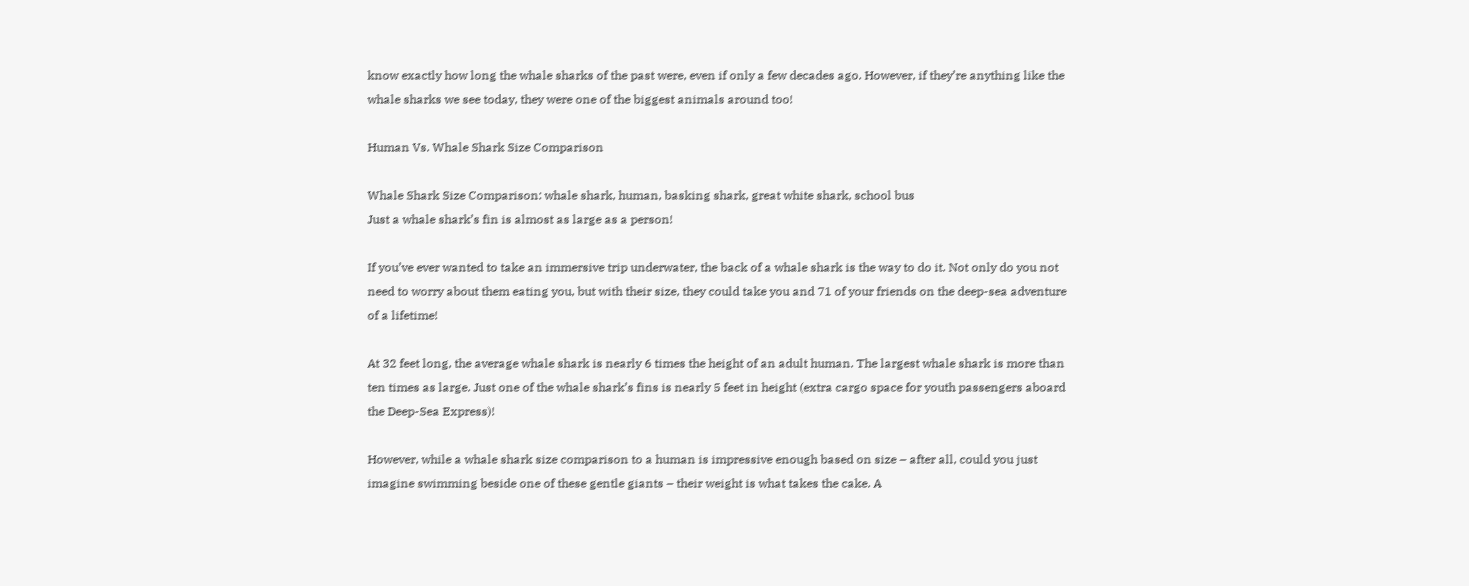know exactly how long the whale sharks of the past were, even if only a few decades ago. However, if they’re anything like the whale sharks we see today, they were one of the biggest animals around too!

Human Vs. Whale Shark Size Comparison

Whale Shark Size Comparison: whale shark, human, basking shark, great white shark, school bus
Just a whale shark’s fin is almost as large as a person!

If you’ve ever wanted to take an immersive trip underwater, the back of a whale shark is the way to do it. Not only do you not need to worry about them eating you, but with their size, they could take you and 71 of your friends on the deep-sea adventure of a lifetime!

At 32 feet long, the average whale shark is nearly 6 times the height of an adult human. The largest whale shark is more than ten times as large. Just one of the whale shark’s fins is nearly 5 feet in height (extra cargo space for youth passengers aboard the Deep-Sea Express)!

However, while a whale shark size comparison to a human is impressive enough based on size – after all, could you just imagine swimming beside one of these gentle giants – their weight is what takes the cake. A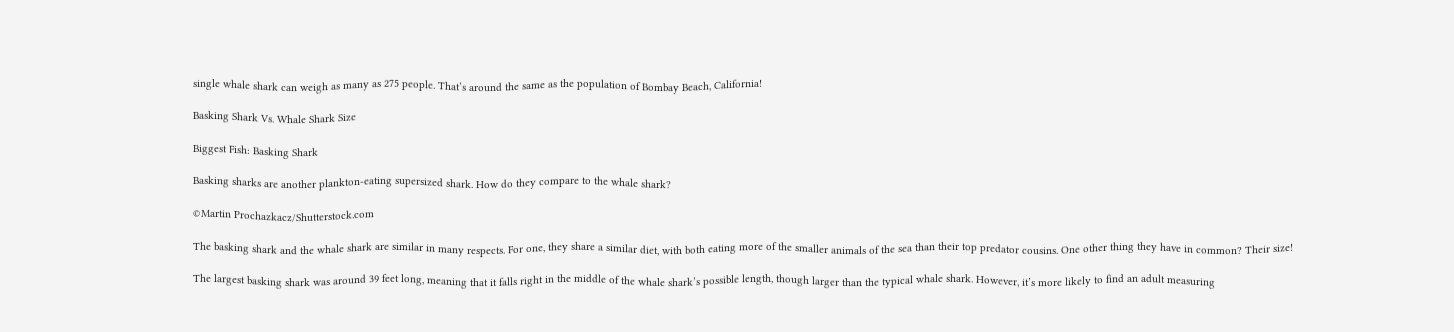single whale shark can weigh as many as 275 people. That’s around the same as the population of Bombay Beach, California!

Basking Shark Vs. Whale Shark Size

Biggest Fish: Basking Shark

Basking sharks are another plankton-eating supersized shark. How do they compare to the whale shark?

©Martin Prochazkacz/Shutterstock.com

The basking shark and the whale shark are similar in many respects. For one, they share a similar diet, with both eating more of the smaller animals of the sea than their top predator cousins. One other thing they have in common? Their size!

The largest basking shark was around 39 feet long, meaning that it falls right in the middle of the whale shark’s possible length, though larger than the typical whale shark. However, it’s more likely to find an adult measuring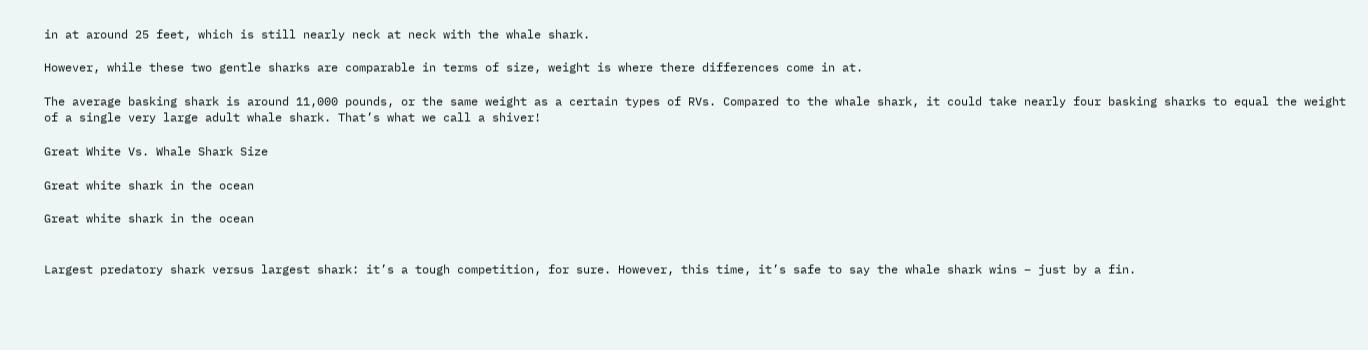in at around 25 feet, which is still nearly neck at neck with the whale shark.

However, while these two gentle sharks are comparable in terms of size, weight is where there differences come in at.

The average basking shark is around 11,000 pounds, or the same weight as a certain types of RVs. Compared to the whale shark, it could take nearly four basking sharks to equal the weight of a single very large adult whale shark. That’s what we call a shiver!

Great White Vs. Whale Shark Size

Great white shark in the ocean

Great white shark in the ocean


Largest predatory shark versus largest shark: it’s a tough competition, for sure. However, this time, it’s safe to say the whale shark wins – just by a fin.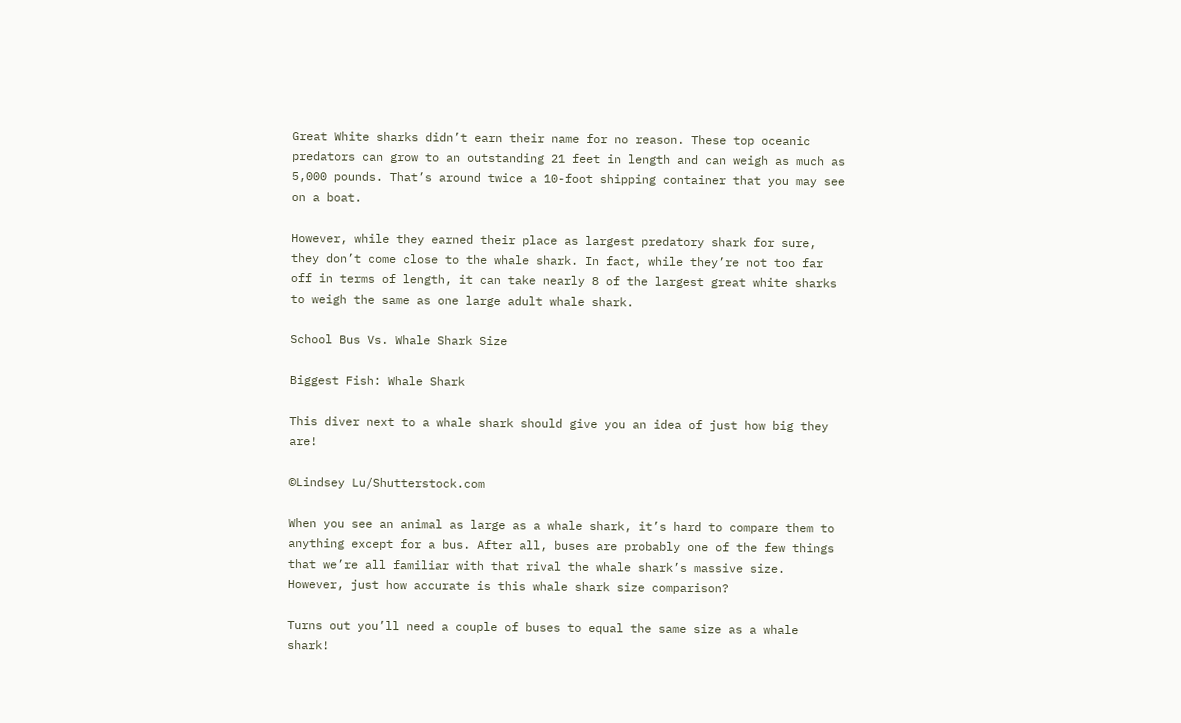Great White sharks didn’t earn their name for no reason. These top oceanic predators can grow to an outstanding 21 feet in length and can weigh as much as 5,000 pounds. That’s around twice a 10-foot shipping container that you may see on a boat.

However, while they earned their place as largest predatory shark for sure, they don’t come close to the whale shark. In fact, while they’re not too far off in terms of length, it can take nearly 8 of the largest great white sharks to weigh the same as one large adult whale shark.

School Bus Vs. Whale Shark Size

Biggest Fish: Whale Shark

This diver next to a whale shark should give you an idea of just how big they are!

©Lindsey Lu/Shutterstock.com

When you see an animal as large as a whale shark, it’s hard to compare them to anything except for a bus. After all, buses are probably one of the few things that we’re all familiar with that rival the whale shark’s massive size. However, just how accurate is this whale shark size comparison?

Turns out you’ll need a couple of buses to equal the same size as a whale shark!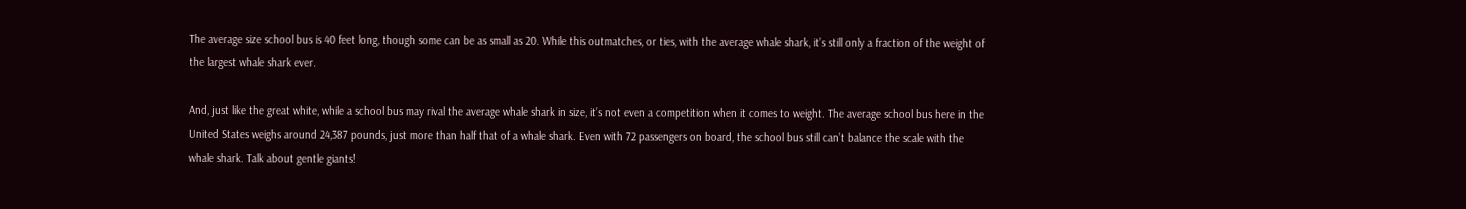The average size school bus is 40 feet long, though some can be as small as 20. While this outmatches, or ties, with the average whale shark, it’s still only a fraction of the weight of the largest whale shark ever.

And, just like the great white, while a school bus may rival the average whale shark in size, it’s not even a competition when it comes to weight. The average school bus here in the United States weighs around 24,387 pounds, just more than half that of a whale shark. Even with 72 passengers on board, the school bus still can’t balance the scale with the whale shark. Talk about gentle giants!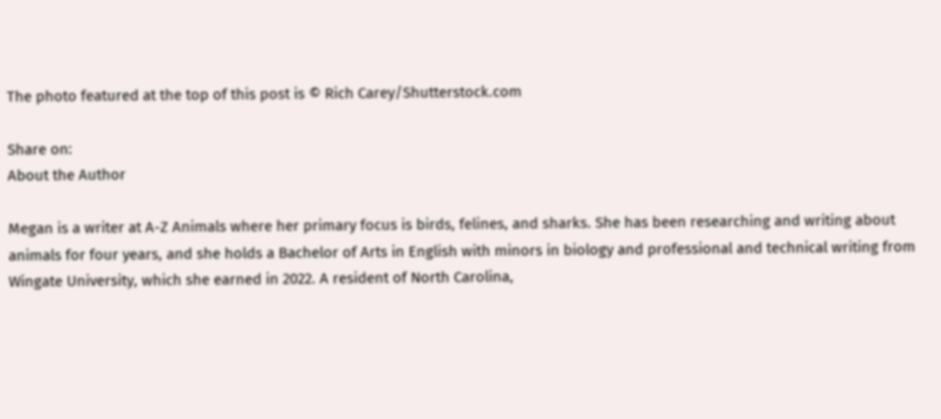The photo featured at the top of this post is © Rich Carey/Shutterstock.com

Share on:
About the Author

Megan is a writer at A-Z Animals where her primary focus is birds, felines, and sharks. She has been researching and writing about animals for four years, and she holds a Bachelor of Arts in English with minors in biology and professional and technical writing from Wingate University, which she earned in 2022. A resident of North Carolina,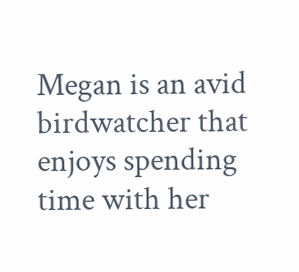Megan is an avid birdwatcher that enjoys spending time with her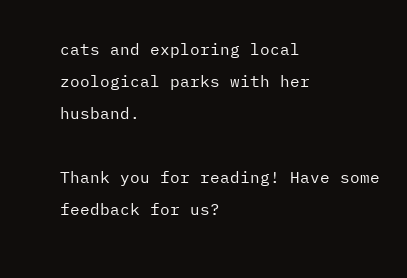cats and exploring local zoological parks with her husband.

Thank you for reading! Have some feedback for us?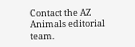Contact the AZ Animals editorial team.